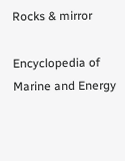Rocks & mirror

Encyclopedia of Marine and Energy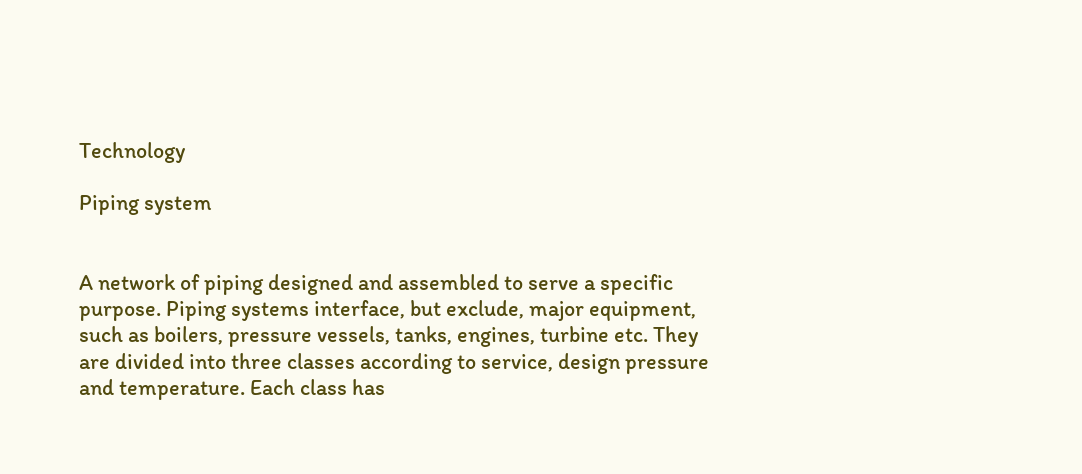Technology

Piping system


A network of piping designed and assembled to serve a specific purpose. Piping systems interface, but exclude, major equipment, such as boilers, pressure vessels, tanks, engines, turbine etc. They are divided into three classes according to service, design pressure and temperature. Each class has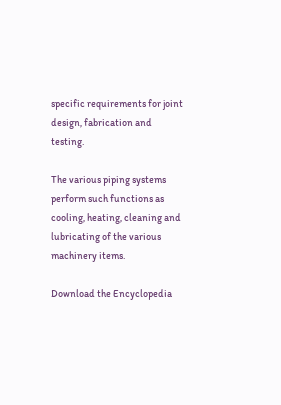specific requirements for joint design, fabrication and testing.

The various piping systems perform such functions as cooling, heating, cleaning and lubricating of the various machinery items.

Download the Encyclopedia